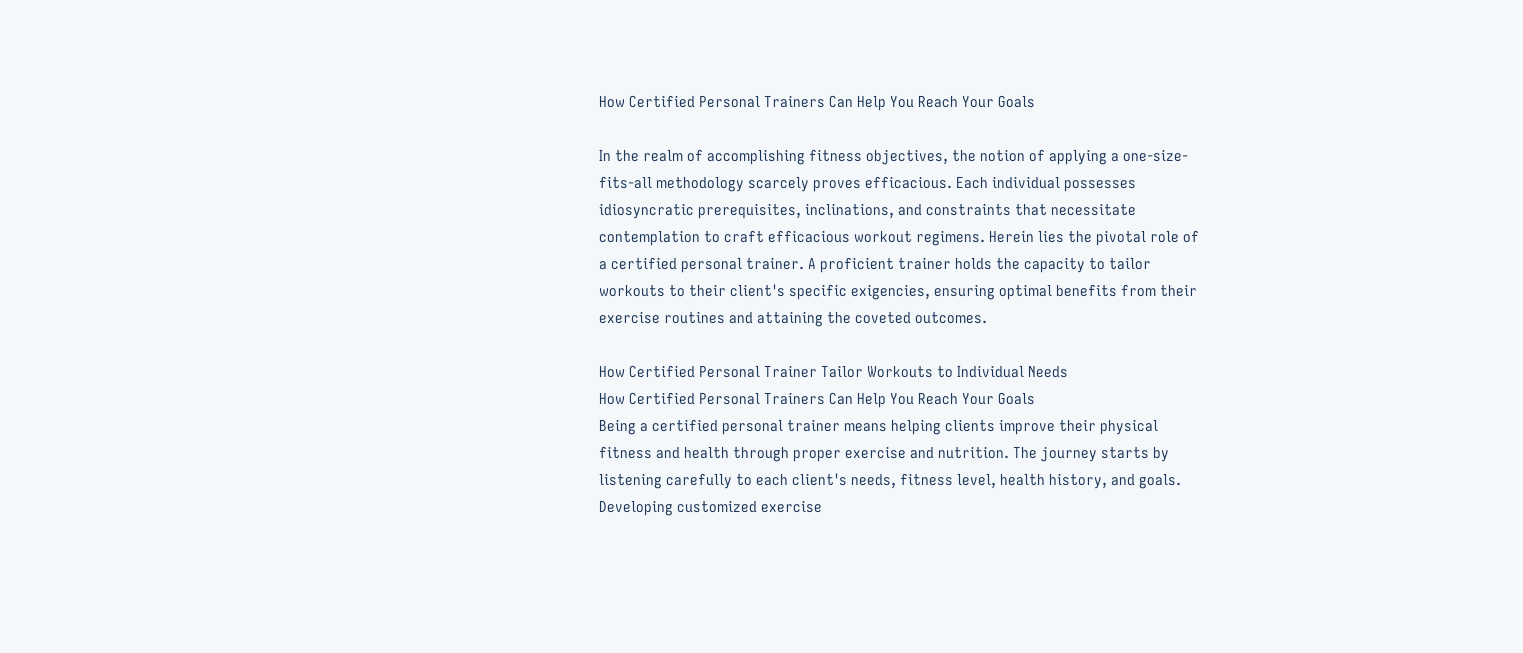How Certified Personal Trainers Can Help You Reach Your Goals

In the realm of accomplishing fitness objectives, the notion of applying a one-size-fits-all methodology scarcely proves efficacious. Each individual possesses idiosyncratic prerequisites, inclinations, and constraints that necessitate contemplation to craft efficacious workout regimens. Herein lies the pivotal role of a certified personal trainer. A proficient trainer holds the capacity to tailor workouts to their client's specific exigencies, ensuring optimal benefits from their exercise routines and attaining the coveted outcomes.

How Certified Personal Trainer Tailor Workouts to Individual Needs
How Certified Personal Trainers Can Help You Reach Your Goals
Being a certified personal trainer means helping clients improve their physical fitness and health through proper exercise and nutrition. The journey starts by listening carefully to each client's needs, fitness level, health history, and goals. Developing customized exercise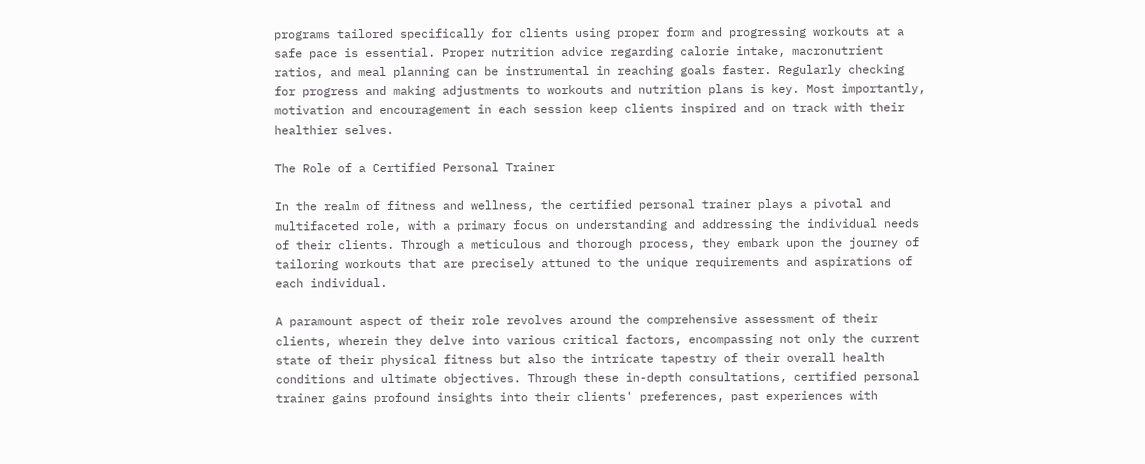programs tailored specifically for clients using proper form and progressing workouts at a safe pace is essential. Proper nutrition advice regarding calorie intake, macronutrient ratios, and meal planning can be instrumental in reaching goals faster. Regularly checking for progress and making adjustments to workouts and nutrition plans is key. Most importantly, motivation and encouragement in each session keep clients inspired and on track with their healthier selves.

The Role of a Certified Personal Trainer

In the realm of fitness and wellness, the certified personal trainer plays a pivotal and multifaceted role, with a primary focus on understanding and addressing the individual needs of their clients. Through a meticulous and thorough process, they embark upon the journey of tailoring workouts that are precisely attuned to the unique requirements and aspirations of each individual.

A paramount aspect of their role revolves around the comprehensive assessment of their clients, wherein they delve into various critical factors, encompassing not only the current state of their physical fitness but also the intricate tapestry of their overall health conditions and ultimate objectives. Through these in-depth consultations, certified personal trainer gains profound insights into their clients' preferences, past experiences with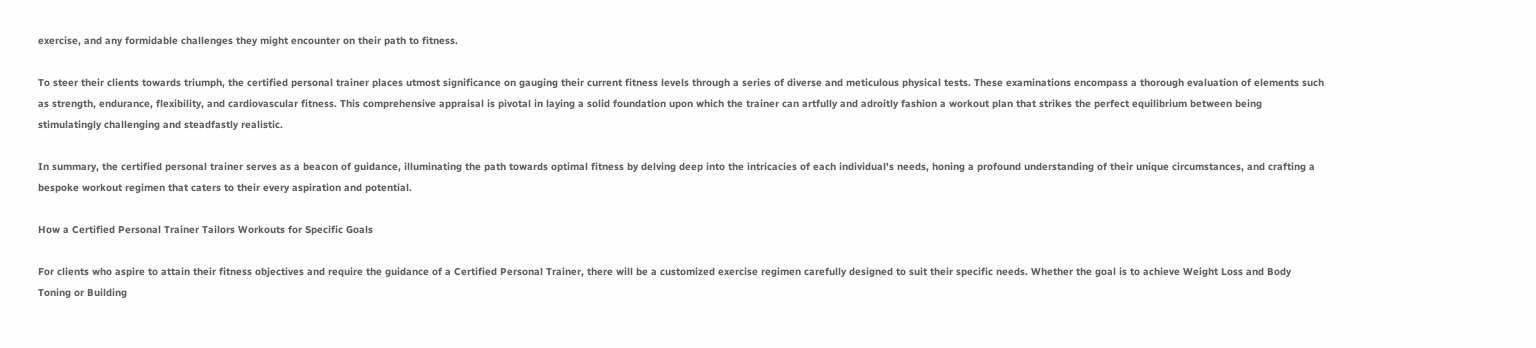exercise, and any formidable challenges they might encounter on their path to fitness.

To steer their clients towards triumph, the certified personal trainer places utmost significance on gauging their current fitness levels through a series of diverse and meticulous physical tests. These examinations encompass a thorough evaluation of elements such as strength, endurance, flexibility, and cardiovascular fitness. This comprehensive appraisal is pivotal in laying a solid foundation upon which the trainer can artfully and adroitly fashion a workout plan that strikes the perfect equilibrium between being stimulatingly challenging and steadfastly realistic.

In summary, the certified personal trainer serves as a beacon of guidance, illuminating the path towards optimal fitness by delving deep into the intricacies of each individual's needs, honing a profound understanding of their unique circumstances, and crafting a bespoke workout regimen that caters to their every aspiration and potential.

How a Certified Personal Trainer Tailors Workouts for Specific Goals

For clients who aspire to attain their fitness objectives and require the guidance of a Certified Personal Trainer, there will be a customized exercise regimen carefully designed to suit their specific needs. Whether the goal is to achieve Weight Loss and Body Toning or Building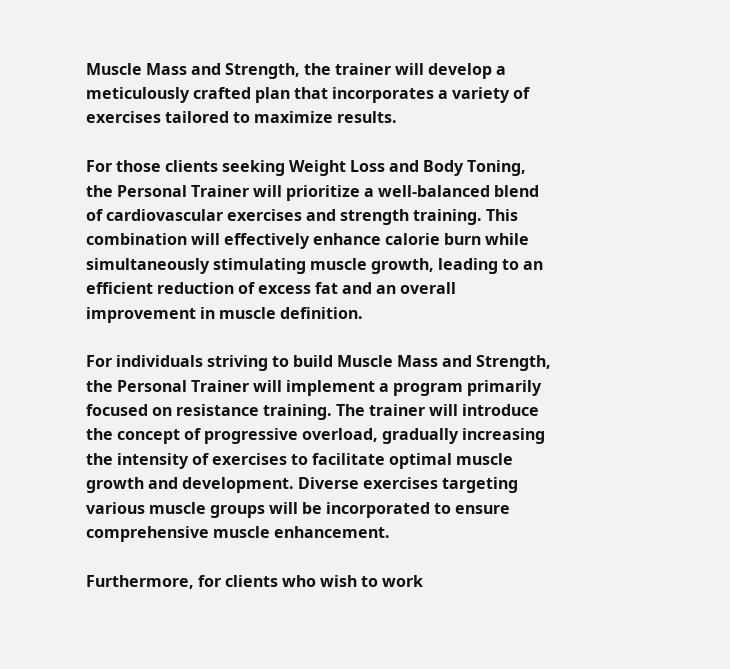Muscle Mass and Strength, the trainer will develop a meticulously crafted plan that incorporates a variety of exercises tailored to maximize results.

For those clients seeking Weight Loss and Body Toning, the Personal Trainer will prioritize a well-balanced blend of cardiovascular exercises and strength training. This combination will effectively enhance calorie burn while simultaneously stimulating muscle growth, leading to an efficient reduction of excess fat and an overall improvement in muscle definition.

For individuals striving to build Muscle Mass and Strength, the Personal Trainer will implement a program primarily focused on resistance training. The trainer will introduce the concept of progressive overload, gradually increasing the intensity of exercises to facilitate optimal muscle growth and development. Diverse exercises targeting various muscle groups will be incorporated to ensure comprehensive muscle enhancement.

Furthermore, for clients who wish to work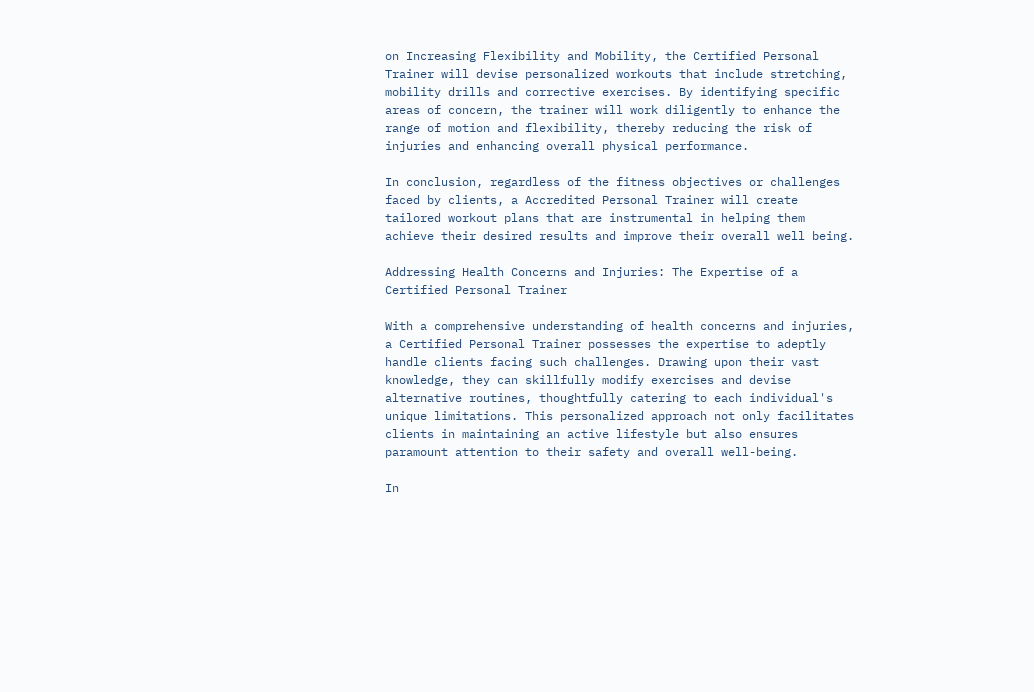on Increasing Flexibility and Mobility, the Certified Personal Trainer will devise personalized workouts that include stretching, mobility drills and corrective exercises. By identifying specific areas of concern, the trainer will work diligently to enhance the range of motion and flexibility, thereby reducing the risk of injuries and enhancing overall physical performance.

In conclusion, regardless of the fitness objectives or challenges faced by clients, a Accredited Personal Trainer will create tailored workout plans that are instrumental in helping them achieve their desired results and improve their overall well being.

Addressing Health Concerns and Injuries: The Expertise of a Certified Personal Trainer

With a comprehensive understanding of health concerns and injuries, a Certified Personal Trainer possesses the expertise to adeptly handle clients facing such challenges. Drawing upon their vast knowledge, they can skillfully modify exercises and devise alternative routines, thoughtfully catering to each individual's unique limitations. This personalized approach not only facilitates clients in maintaining an active lifestyle but also ensures paramount attention to their safety and overall well-being.

In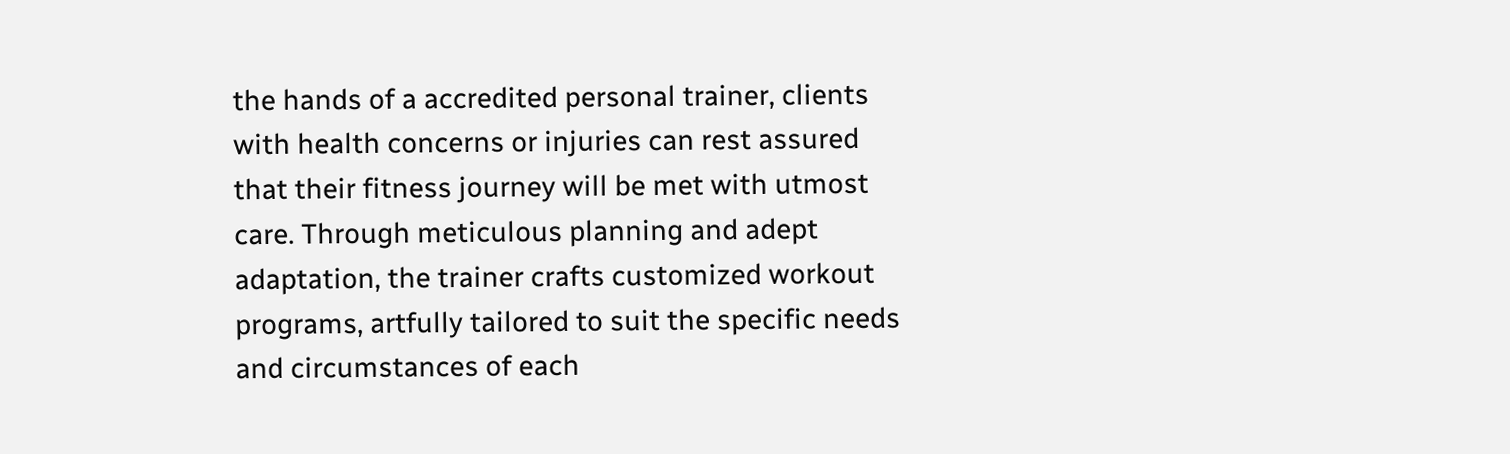the hands of a accredited personal trainer, clients with health concerns or injuries can rest assured that their fitness journey will be met with utmost care. Through meticulous planning and adept adaptation, the trainer crafts customized workout programs, artfully tailored to suit the specific needs and circumstances of each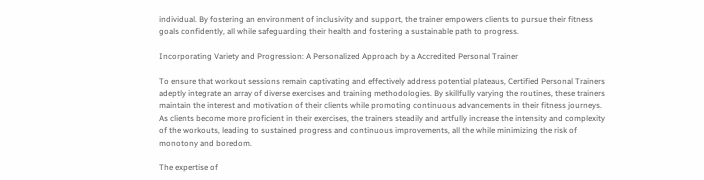individual. By fostering an environment of inclusivity and support, the trainer empowers clients to pursue their fitness goals confidently, all while safeguarding their health and fostering a sustainable path to progress.

Incorporating Variety and Progression: A Personalized Approach by a Accredited Personal Trainer

To ensure that workout sessions remain captivating and effectively address potential plateaus, Certified Personal Trainers adeptly integrate an array of diverse exercises and training methodologies. By skillfully varying the routines, these trainers maintain the interest and motivation of their clients while promoting continuous advancements in their fitness journeys. As clients become more proficient in their exercises, the trainers steadily and artfully increase the intensity and complexity of the workouts, leading to sustained progress and continuous improvements, all the while minimizing the risk of monotony and boredom.

The expertise of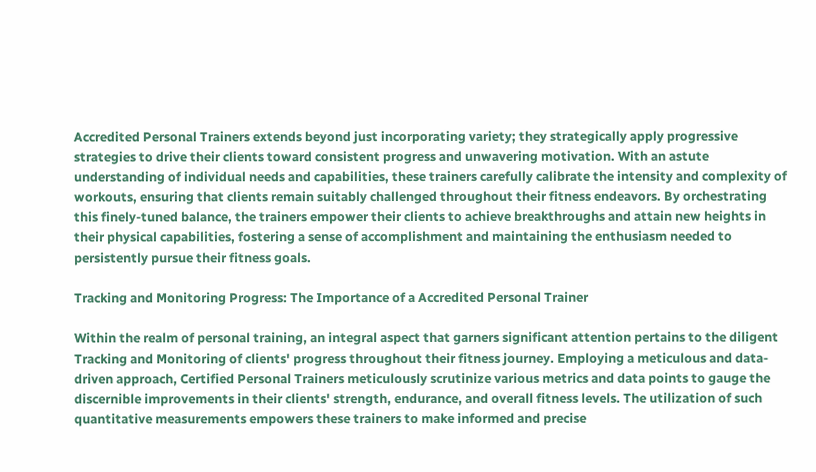Accredited Personal Trainers extends beyond just incorporating variety; they strategically apply progressive strategies to drive their clients toward consistent progress and unwavering motivation. With an astute understanding of individual needs and capabilities, these trainers carefully calibrate the intensity and complexity of workouts, ensuring that clients remain suitably challenged throughout their fitness endeavors. By orchestrating this finely-tuned balance, the trainers empower their clients to achieve breakthroughs and attain new heights in their physical capabilities, fostering a sense of accomplishment and maintaining the enthusiasm needed to persistently pursue their fitness goals.

Tracking and Monitoring Progress: The Importance of a Accredited Personal Trainer

Within the realm of personal training, an integral aspect that garners significant attention pertains to the diligent Tracking and Monitoring of clients' progress throughout their fitness journey. Employing a meticulous and data-driven approach, Certified Personal Trainers meticulously scrutinize various metrics and data points to gauge the discernible improvements in their clients' strength, endurance, and overall fitness levels. The utilization of such quantitative measurements empowers these trainers to make informed and precise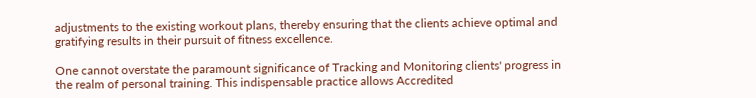adjustments to the existing workout plans, thereby ensuring that the clients achieve optimal and gratifying results in their pursuit of fitness excellence.

One cannot overstate the paramount significance of Tracking and Monitoring clients' progress in the realm of personal training. This indispensable practice allows Accredited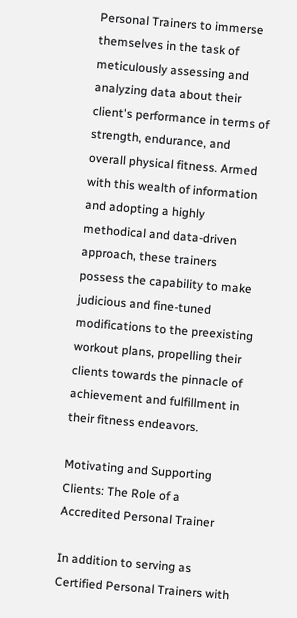Personal Trainers to immerse themselves in the task of meticulously assessing and analyzing data about their client's performance in terms of strength, endurance, and overall physical fitness. Armed with this wealth of information and adopting a highly methodical and data-driven approach, these trainers possess the capability to make judicious and fine-tuned modifications to the preexisting workout plans, propelling their clients towards the pinnacle of achievement and fulfillment in their fitness endeavors.

Motivating and Supporting Clients: The Role of a Accredited Personal Trainer

In addition to serving as Certified Personal Trainers with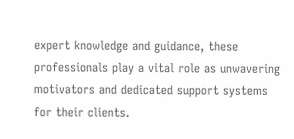expert knowledge and guidance, these professionals play a vital role as unwavering motivators and dedicated support systems for their clients.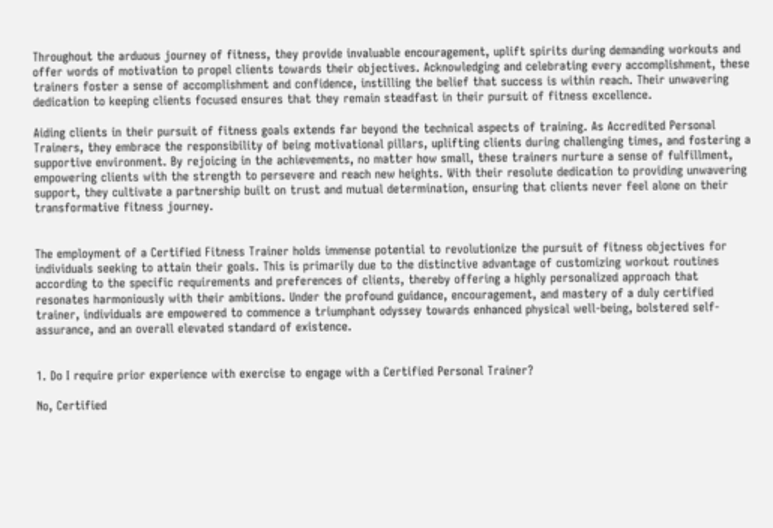Throughout the arduous journey of fitness, they provide invaluable encouragement, uplift spirits during demanding workouts and offer words of motivation to propel clients towards their objectives. Acknowledging and celebrating every accomplishment, these trainers foster a sense of accomplishment and confidence, instilling the belief that success is within reach. Their unwavering dedication to keeping clients focused ensures that they remain steadfast in their pursuit of fitness excellence.

Aiding clients in their pursuit of fitness goals extends far beyond the technical aspects of training. As Accredited Personal Trainers, they embrace the responsibility of being motivational pillars, uplifting clients during challenging times, and fostering a supportive environment. By rejoicing in the achievements, no matter how small, these trainers nurture a sense of fulfillment, empowering clients with the strength to persevere and reach new heights. With their resolute dedication to providing unwavering support, they cultivate a partnership built on trust and mutual determination, ensuring that clients never feel alone on their transformative fitness journey.


The employment of a Certified Fitness Trainer holds immense potential to revolutionize the pursuit of fitness objectives for individuals seeking to attain their goals. This is primarily due to the distinctive advantage of customizing workout routines according to the specific requirements and preferences of clients, thereby offering a highly personalized approach that resonates harmoniously with their ambitions. Under the profound guidance, encouragement, and mastery of a duly certified trainer, individuals are empowered to commence a triumphant odyssey towards enhanced physical well-being, bolstered self-assurance, and an overall elevated standard of existence.


1. Do I require prior experience with exercise to engage with a Certified Personal Trainer?

No, Certified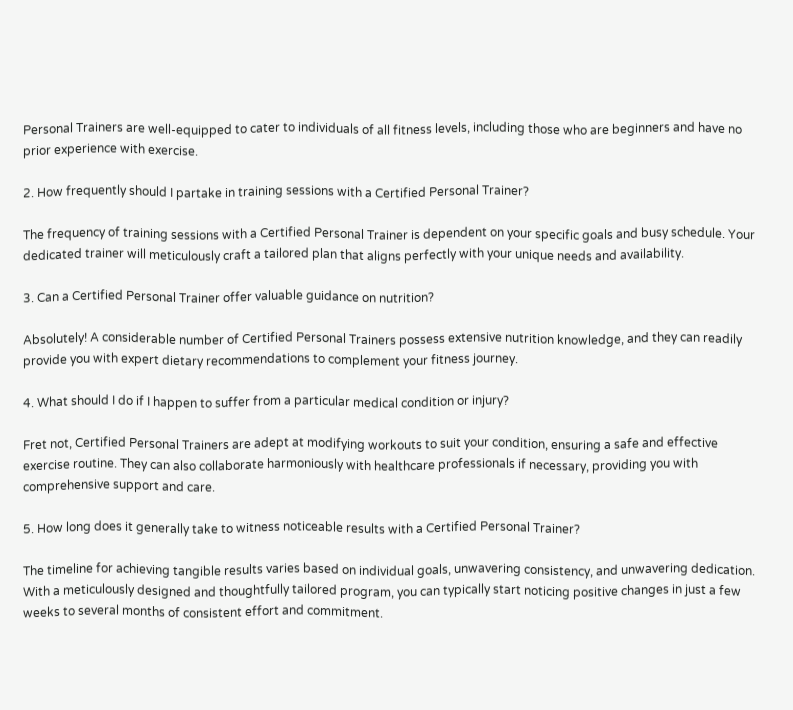Personal Trainers are well-equipped to cater to individuals of all fitness levels, including those who are beginners and have no prior experience with exercise.

2. How frequently should I partake in training sessions with a Certified Personal Trainer?

The frequency of training sessions with a Certified Personal Trainer is dependent on your specific goals and busy schedule. Your dedicated trainer will meticulously craft a tailored plan that aligns perfectly with your unique needs and availability.

3. Can a Certified Personal Trainer offer valuable guidance on nutrition?

Absolutely! A considerable number of Certified Personal Trainers possess extensive nutrition knowledge, and they can readily provide you with expert dietary recommendations to complement your fitness journey.

4. What should I do if I happen to suffer from a particular medical condition or injury?

Fret not, Certified Personal Trainers are adept at modifying workouts to suit your condition, ensuring a safe and effective exercise routine. They can also collaborate harmoniously with healthcare professionals if necessary, providing you with comprehensive support and care.

5. How long does it generally take to witness noticeable results with a Certified Personal Trainer?

The timeline for achieving tangible results varies based on individual goals, unwavering consistency, and unwavering dedication. With a meticulously designed and thoughtfully tailored program, you can typically start noticing positive changes in just a few weeks to several months of consistent effort and commitment.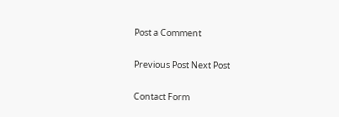Post a Comment

Previous Post Next Post

Contact Form